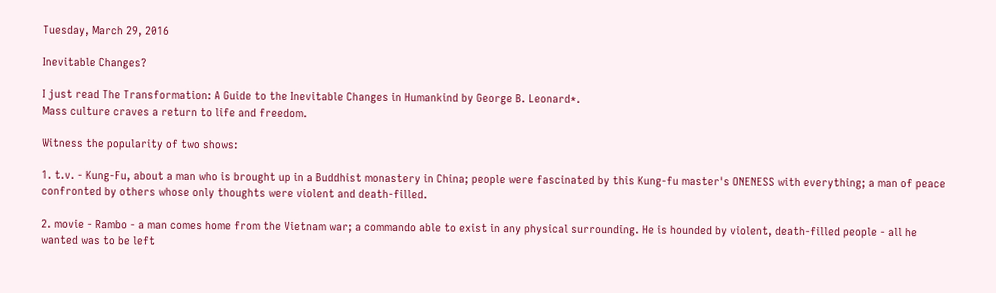Tuesday, March 29, 2016

Inevitable Changes?

I just read The Transformation: A Guide to the Inevitable Changes in Humankind by George B. Leonard*.
Mass culture craves a return to life and freedom.

Witness the popularity of two shows:

1. t.v. - Kung-Fu, about a man who is brought up in a Buddhist monastery in China; people were fascinated by this Kung-fu master's ONENESS with everything; a man of peace confronted by others whose only thoughts were violent and death-filled.

2. movie - Rambo - a man comes home from the Vietnam war; a commando able to exist in any physical surrounding. He is hounded by violent, death-filled people - all he wanted was to be left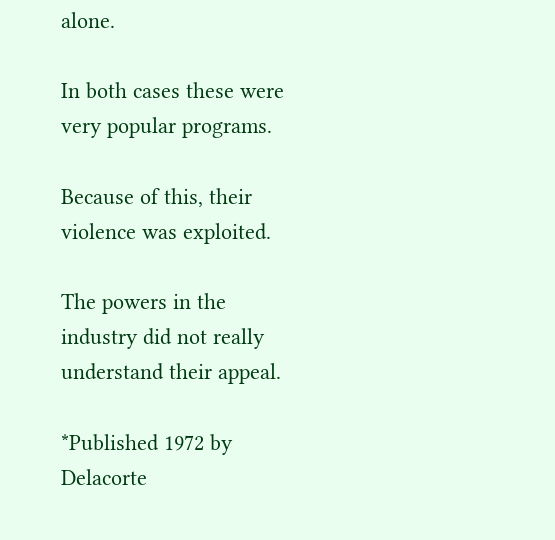alone.

In both cases these were very popular programs.

Because of this, their violence was exploited.

The powers in the industry did not really understand their appeal.

*Published 1972 by Delacorte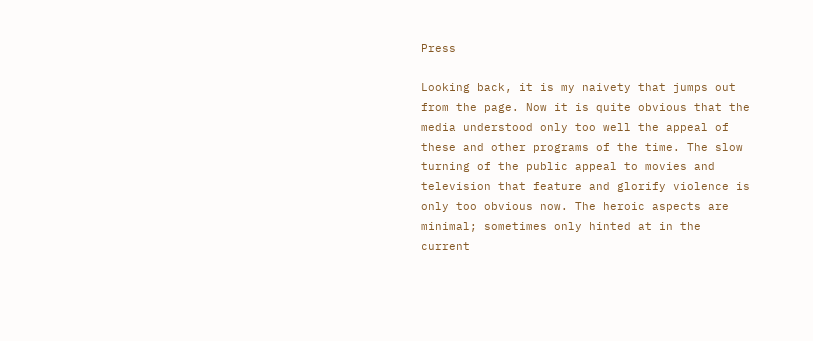Press

Looking back, it is my naivety that jumps out from the page. Now it is quite obvious that the media understood only too well the appeal of these and other programs of the time. The slow turning of the public appeal to movies and television that feature and glorify violence is only too obvious now. The heroic aspects are minimal; sometimes only hinted at in the current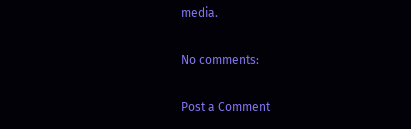media.

No comments:

Post a Comment